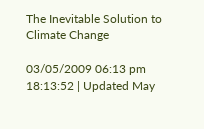The Inevitable Solution to Climate Change

03/05/2009 06:13 pm 18:13:52 | Updated May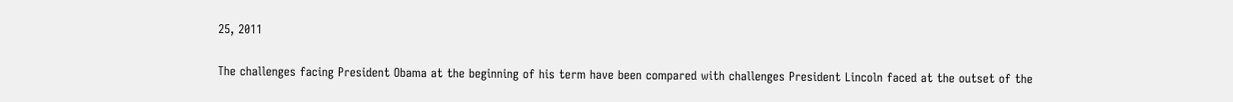25, 2011

The challenges facing President Obama at the beginning of his term have been compared with challenges President Lincoln faced at the outset of the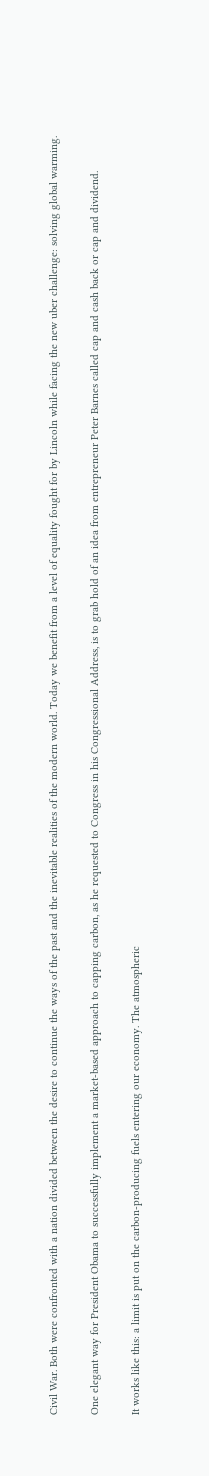Civil War. Both were confronted with a nation divided between the desire to continue the ways of the past and the inevitable realities of the modern world. Today we benefit from a level of equality fought for by Lincoln while facing the new uber challenge: solving global warming.

One elegant way for President Obama to successfully implement a market-based approach to capping carbon, as he requested to Congress in his Congressional Address, is to grab hold of an idea from entrepreneur Peter Barnes called cap and cash back or cap and dividend.

It works like this: a limit is put on the carbon-producing fuels entering our economy. The atmospheric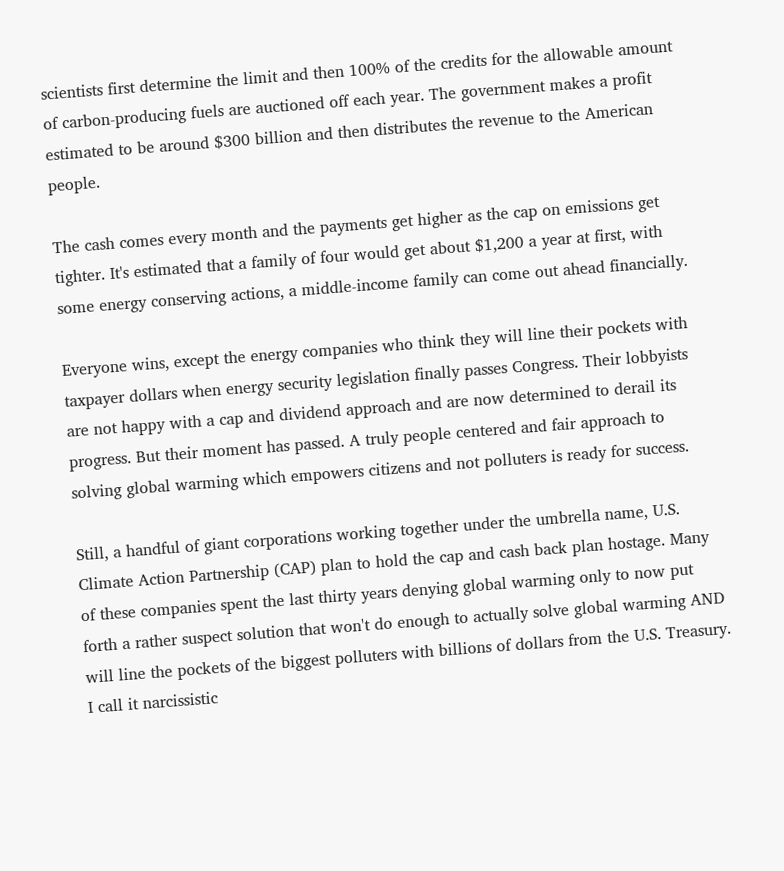scientists first determine the limit and then 100% of the credits for the allowable amount of carbon-producing fuels are auctioned off each year. The government makes a profit estimated to be around $300 billion and then distributes the revenue to the American people.

The cash comes every month and the payments get higher as the cap on emissions get tighter. It's estimated that a family of four would get about $1,200 a year at first, with some energy conserving actions, a middle-income family can come out ahead financially.

Everyone wins, except the energy companies who think they will line their pockets with taxpayer dollars when energy security legislation finally passes Congress. Their lobbyists are not happy with a cap and dividend approach and are now determined to derail its progress. But their moment has passed. A truly people centered and fair approach to solving global warming which empowers citizens and not polluters is ready for success.

Still, a handful of giant corporations working together under the umbrella name, U.S. Climate Action Partnership (CAP) plan to hold the cap and cash back plan hostage. Many of these companies spent the last thirty years denying global warming only to now put forth a rather suspect solution that won't do enough to actually solve global warming AND will line the pockets of the biggest polluters with billions of dollars from the U.S. Treasury. I call it narcissistic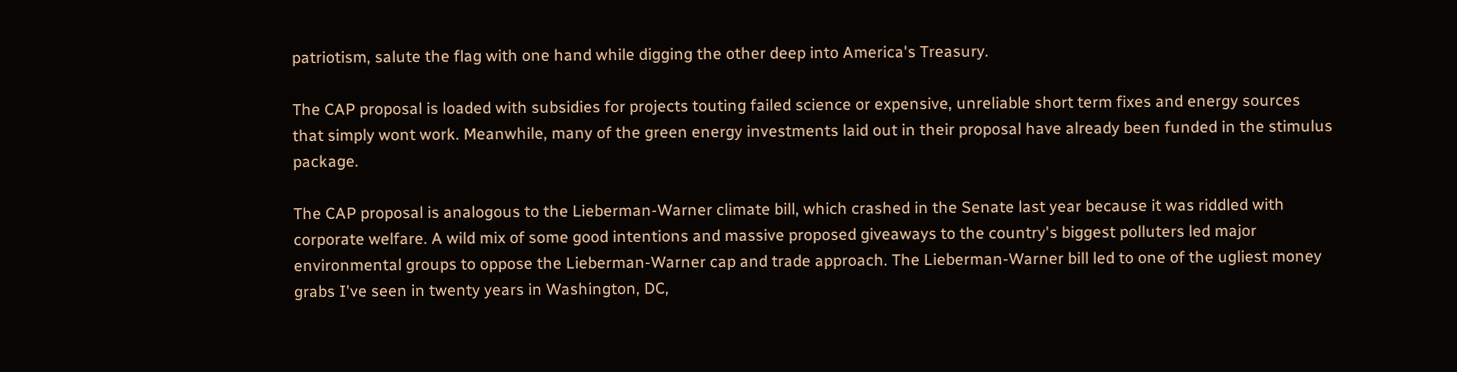patriotism, salute the flag with one hand while digging the other deep into America's Treasury.

The CAP proposal is loaded with subsidies for projects touting failed science or expensive, unreliable short term fixes and energy sources that simply wont work. Meanwhile, many of the green energy investments laid out in their proposal have already been funded in the stimulus package.

The CAP proposal is analogous to the Lieberman-Warner climate bill, which crashed in the Senate last year because it was riddled with corporate welfare. A wild mix of some good intentions and massive proposed giveaways to the country's biggest polluters led major environmental groups to oppose the Lieberman-Warner cap and trade approach. The Lieberman-Warner bill led to one of the ugliest money grabs I've seen in twenty years in Washington, DC,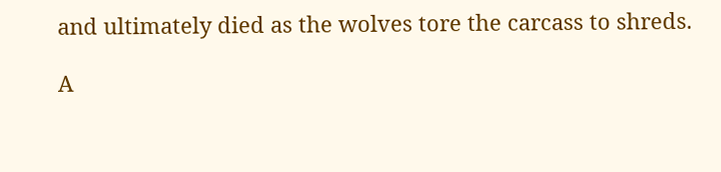and ultimately died as the wolves tore the carcass to shreds.

A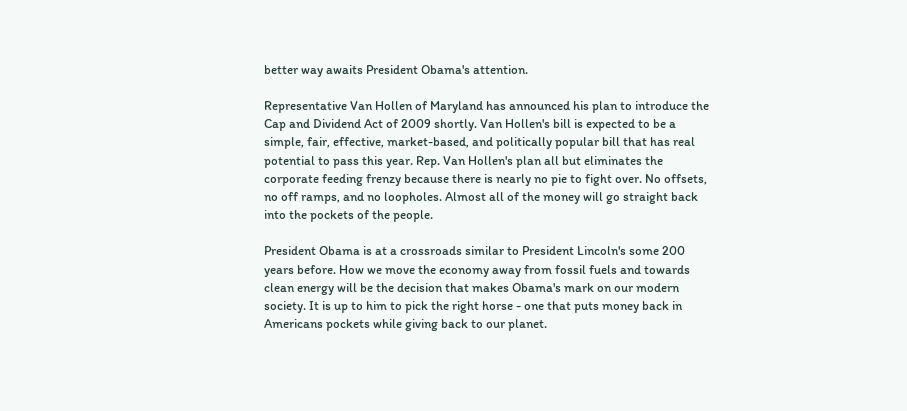better way awaits President Obama's attention.

Representative Van Hollen of Maryland has announced his plan to introduce the Cap and Dividend Act of 2009 shortly. Van Hollen's bill is expected to be a simple, fair, effective, market-based, and politically popular bill that has real potential to pass this year. Rep. Van Hollen's plan all but eliminates the corporate feeding frenzy because there is nearly no pie to fight over. No offsets, no off ramps, and no loopholes. Almost all of the money will go straight back into the pockets of the people.

President Obama is at a crossroads similar to President Lincoln's some 200 years before. How we move the economy away from fossil fuels and towards clean energy will be the decision that makes Obama's mark on our modern society. It is up to him to pick the right horse - one that puts money back in Americans pockets while giving back to our planet.